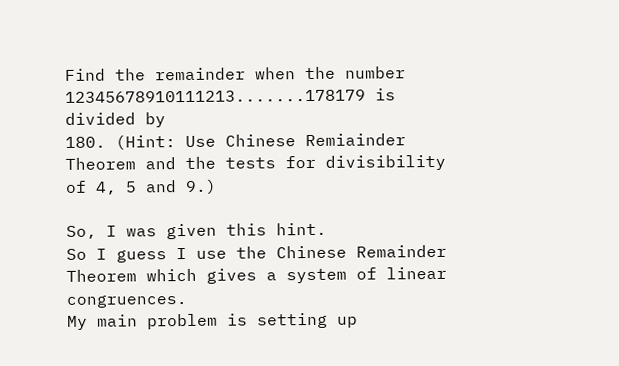Find the remainder when the number 12345678910111213.......178179 is divided by
180. (Hint: Use Chinese Remiainder Theorem and the tests for divisibility of 4, 5 and 9.)

So, I was given this hint.
So I guess I use the Chinese Remainder Theorem which gives a system of linear congruences.
My main problem is setting up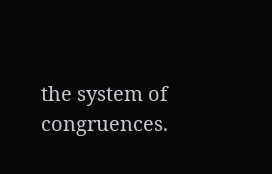the system of congruences.